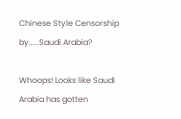Chinese Style Censorship by.....Saudi Arabia?

Whoops! Looks like Saudi Arabia has gotten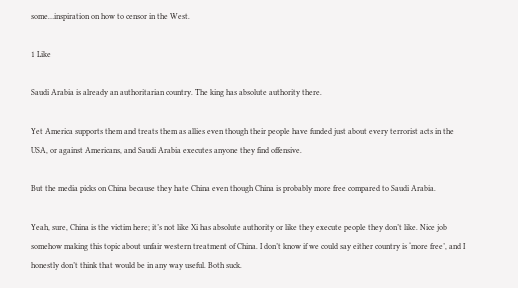some…inspiration on how to censor in the West.

1 Like

Saudi Arabia is already an authoritarian country. The king has absolute authority there.

Yet America supports them and treats them as allies even though their people have funded just about every terrorist acts in the USA, or against Americans, and Saudi Arabia executes anyone they find offensive.

But the media picks on China because they hate China even though China is probably more free compared to Saudi Arabia.

Yeah, sure, China is the victim here; it’s not like Xi has absolute authority or like they execute people they don’t like. Nice job somehow making this topic about unfair western treatment of China. I don’t know if we could say either country is ‘more free’, and I honestly don’t think that would be in any way useful. Both suck.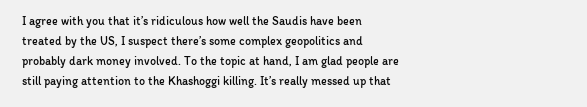I agree with you that it’s ridiculous how well the Saudis have been treated by the US, I suspect there’s some complex geopolitics and probably dark money involved. To the topic at hand, I am glad people are still paying attention to the Khashoggi killing. It’s really messed up that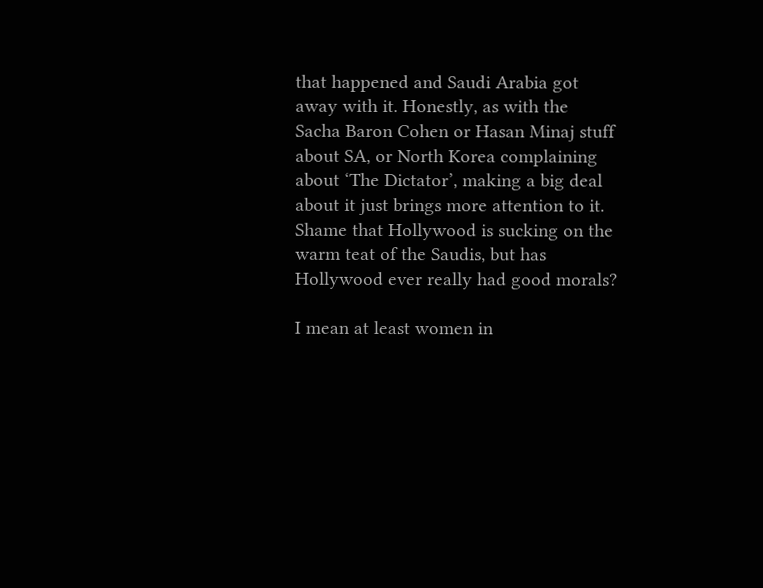that happened and Saudi Arabia got away with it. Honestly, as with the Sacha Baron Cohen or Hasan Minaj stuff about SA, or North Korea complaining about ‘The Dictator’, making a big deal about it just brings more attention to it. Shame that Hollywood is sucking on the warm teat of the Saudis, but has Hollywood ever really had good morals?

I mean at least women in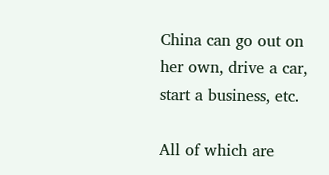China can go out on her own, drive a car, start a business, etc.

All of which are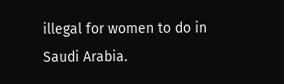illegal for women to do in Saudi Arabia.